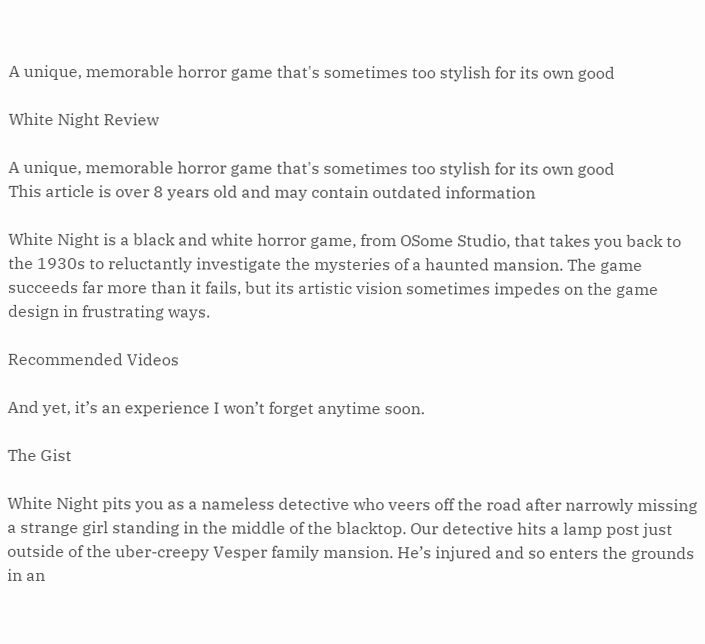A unique, memorable horror game that's sometimes too stylish for its own good

White Night Review

A unique, memorable horror game that's sometimes too stylish for its own good
This article is over 8 years old and may contain outdated information

White Night is a black and white horror game, from OSome Studio, that takes you back to the 1930s to reluctantly investigate the mysteries of a haunted mansion. The game succeeds far more than it fails, but its artistic vision sometimes impedes on the game design in frustrating ways.

Recommended Videos

And yet, it’s an experience I won’t forget anytime soon.

The Gist

White Night pits you as a nameless detective who veers off the road after narrowly missing a strange girl standing in the middle of the blacktop. Our detective hits a lamp post just outside of the uber-creepy Vesper family mansion. He’s injured and so enters the grounds in an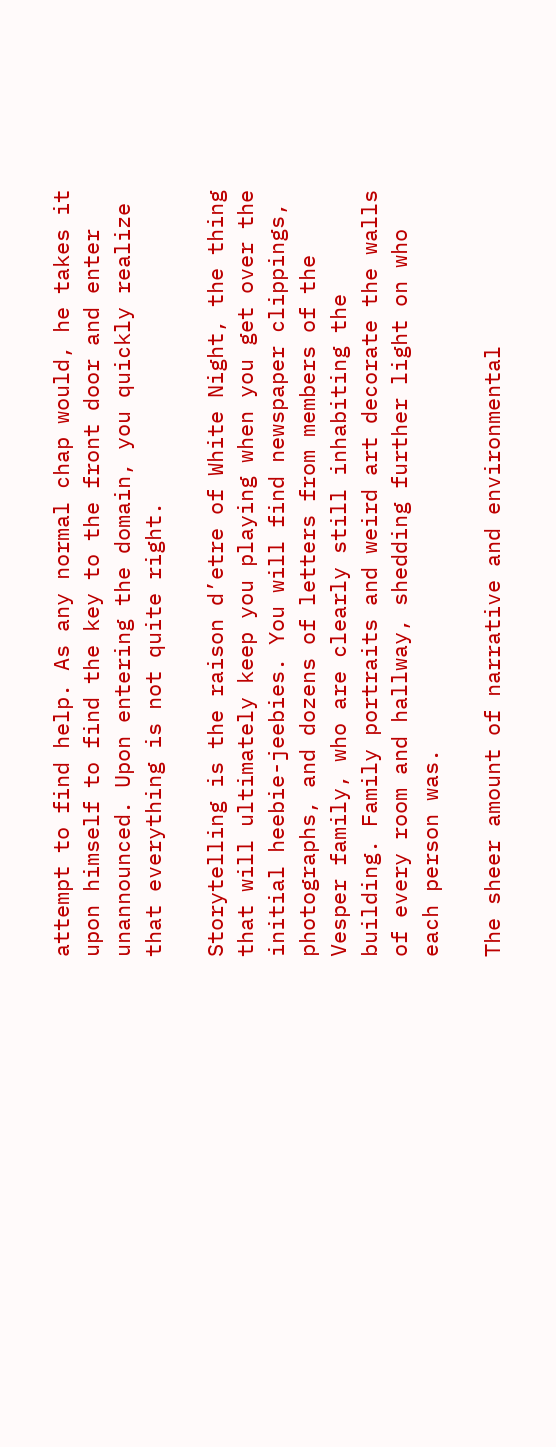attempt to find help. As any normal chap would, he takes it upon himself to find the key to the front door and enter unannounced. Upon entering the domain, you quickly realize that everything is not quite right.

Storytelling is the raison d’etre of White Night, the thing that will ultimately keep you playing when you get over the initial heebie-jeebies. You will find newspaper clippings, photographs, and dozens of letters from members of the Vesper family, who are clearly still inhabiting the building. Family portraits and weird art decorate the walls of every room and hallway, shedding further light on who each person was.

The sheer amount of narrative and environmental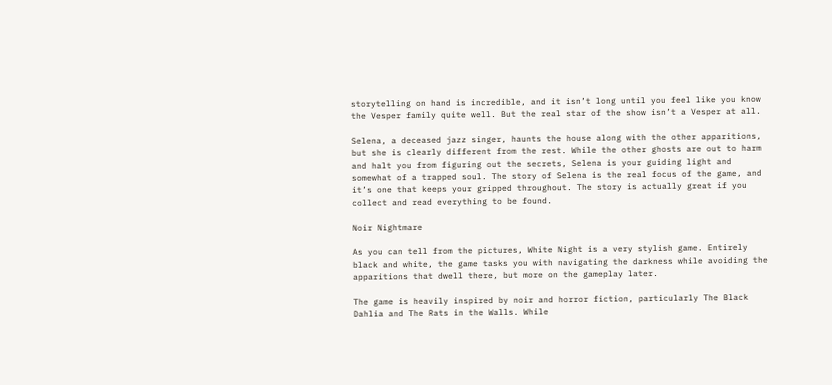storytelling on hand is incredible, and it isn’t long until you feel like you know the Vesper family quite well. But the real star of the show isn’t a Vesper at all.

Selena, a deceased jazz singer, haunts the house along with the other apparitions, but she is clearly different from the rest. While the other ghosts are out to harm and halt you from figuring out the secrets, Selena is your guiding light and somewhat of a trapped soul. The story of Selena is the real focus of the game, and it’s one that keeps your gripped throughout. The story is actually great if you collect and read everything to be found.

Noir Nightmare

As you can tell from the pictures, White Night is a very stylish game. Entirely black and white, the game tasks you with navigating the darkness while avoiding the apparitions that dwell there, but more on the gameplay later.

The game is heavily inspired by noir and horror fiction, particularly The Black Dahlia and The Rats in the Walls. While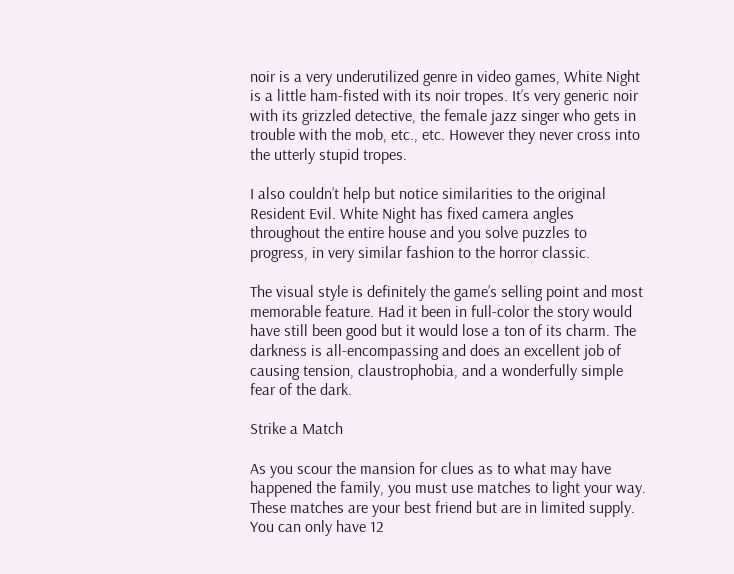noir is a very underutilized genre in video games, White Night is a little ham-fisted with its noir tropes. It’s very generic noir with its grizzled detective, the female jazz singer who gets in trouble with the mob, etc., etc. However they never cross into the utterly stupid tropes.

I also couldn’t help but notice similarities to the original Resident Evil. White Night has fixed camera angles throughout the entire house and you solve puzzles to progress, in very similar fashion to the horror classic.

The visual style is definitely the game’s selling point and most memorable feature. Had it been in full-color the story would have still been good but it would lose a ton of its charm. The darkness is all-encompassing and does an excellent job of causing tension, claustrophobia, and a wonderfully simple fear of the dark.

Strike a Match

As you scour the mansion for clues as to what may have happened the family, you must use matches to light your way. These matches are your best friend but are in limited supply. You can only have 12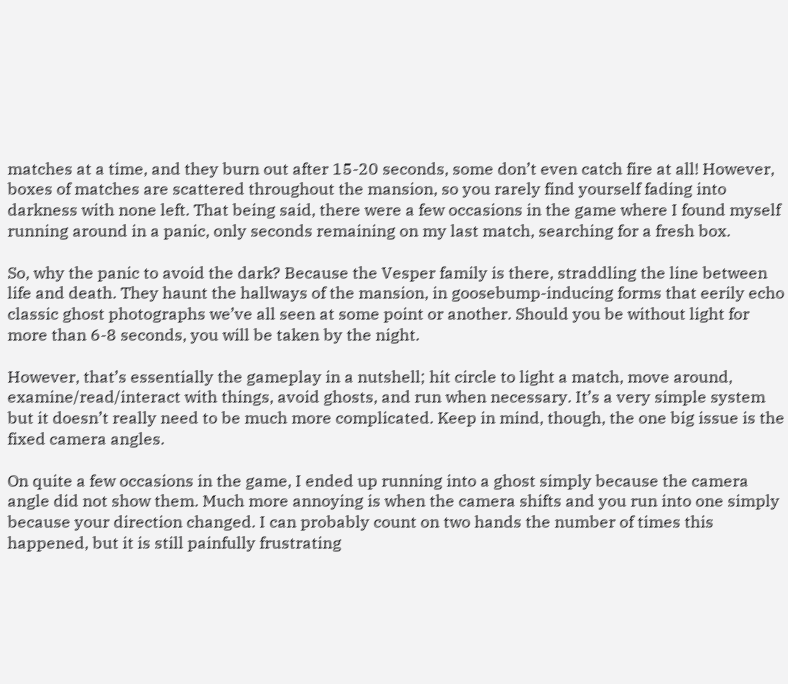matches at a time, and they burn out after 15-20 seconds, some don’t even catch fire at all! However, boxes of matches are scattered throughout the mansion, so you rarely find yourself fading into darkness with none left. That being said, there were a few occasions in the game where I found myself running around in a panic, only seconds remaining on my last match, searching for a fresh box.

So, why the panic to avoid the dark? Because the Vesper family is there, straddling the line between life and death. They haunt the hallways of the mansion, in goosebump-inducing forms that eerily echo classic ghost photographs we’ve all seen at some point or another. Should you be without light for more than 6-8 seconds, you will be taken by the night.

However, that’s essentially the gameplay in a nutshell; hit circle to light a match, move around, examine/read/interact with things, avoid ghosts, and run when necessary. It’s a very simple system but it doesn’t really need to be much more complicated. Keep in mind, though, the one big issue is the fixed camera angles.

On quite a few occasions in the game, I ended up running into a ghost simply because the camera angle did not show them. Much more annoying is when the camera shifts and you run into one simply because your direction changed. I can probably count on two hands the number of times this happened, but it is still painfully frustrating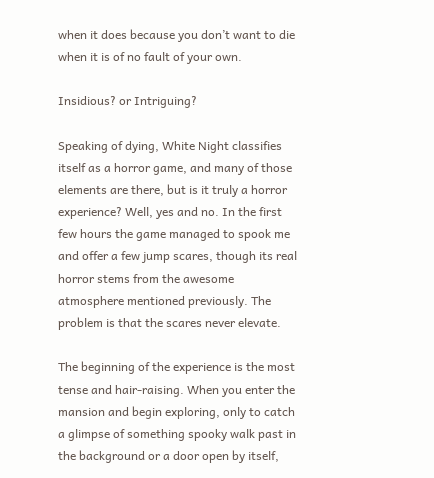when it does because you don’t want to die when it is of no fault of your own.

Insidious? or Intriguing?

Speaking of dying, White Night classifies itself as a horror game, and many of those elements are there, but is it truly a horror experience? Well, yes and no. In the first few hours the game managed to spook me and offer a few jump scares, though its real horror stems from the awesome atmosphere mentioned previously. The problem is that the scares never elevate.

The beginning of the experience is the most tense and hair-raising. When you enter the mansion and begin exploring, only to catch a glimpse of something spooky walk past in the background or a door open by itself,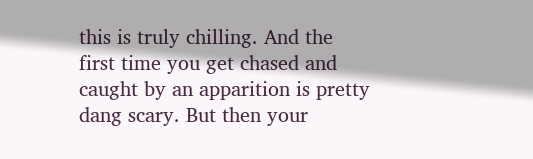this is truly chilling. And the first time you get chased and caught by an apparition is pretty dang scary. But then your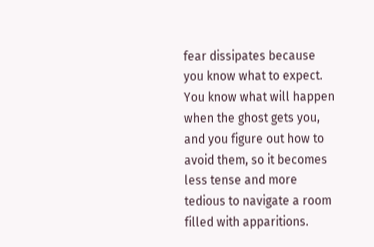fear dissipates because you know what to expect. You know what will happen when the ghost gets you, and you figure out how to avoid them, so it becomes less tense and more tedious to navigate a room filled with apparitions.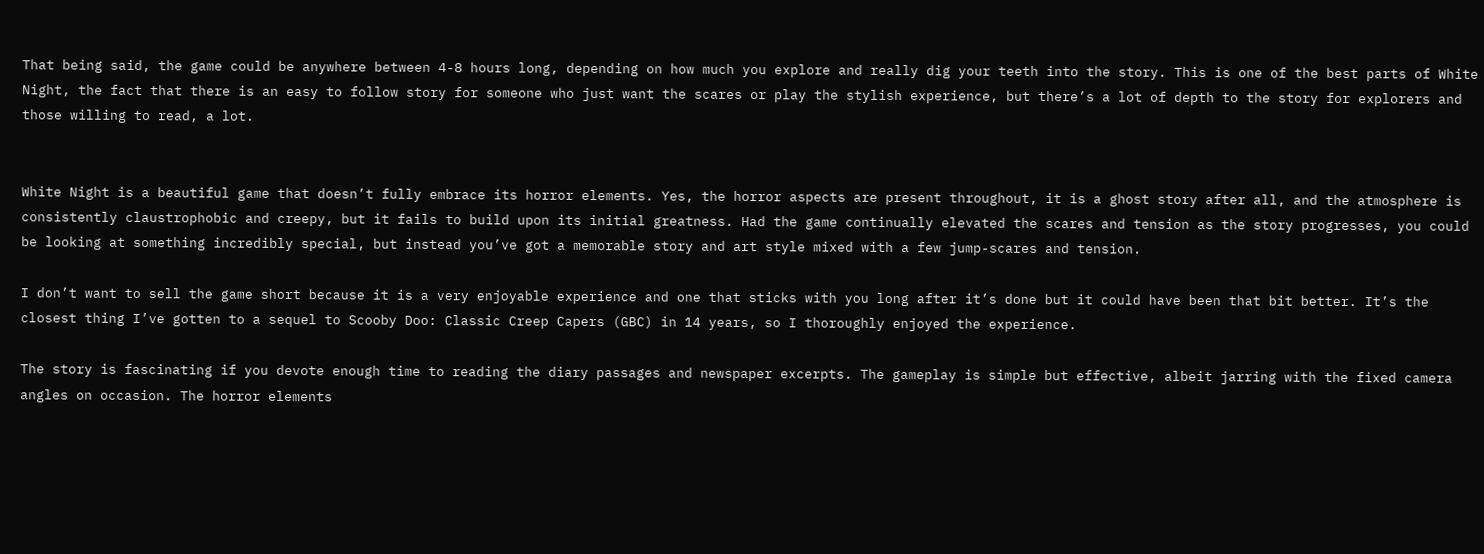That being said, the game could be anywhere between 4-8 hours long, depending on how much you explore and really dig your teeth into the story. This is one of the best parts of White Night, the fact that there is an easy to follow story for someone who just want the scares or play the stylish experience, but there’s a lot of depth to the story for explorers and those willing to read, a lot.


White Night is a beautiful game that doesn’t fully embrace its horror elements. Yes, the horror aspects are present throughout, it is a ghost story after all, and the atmosphere is consistently claustrophobic and creepy, but it fails to build upon its initial greatness. Had the game continually elevated the scares and tension as the story progresses, you could be looking at something incredibly special, but instead you’ve got a memorable story and art style mixed with a few jump-scares and tension.

I don’t want to sell the game short because it is a very enjoyable experience and one that sticks with you long after it’s done but it could have been that bit better. It’s the closest thing I’ve gotten to a sequel to Scooby Doo: Classic Creep Capers (GBC) in 14 years, so I thoroughly enjoyed the experience.

The story is fascinating if you devote enough time to reading the diary passages and newspaper excerpts. The gameplay is simple but effective, albeit jarring with the fixed camera angles on occasion. The horror elements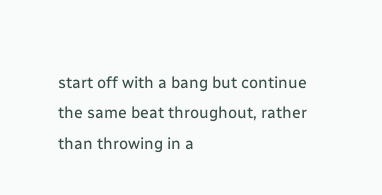start off with a bang but continue the same beat throughout, rather than throwing in a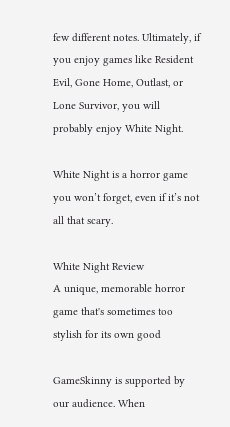few different notes. Ultimately, if you enjoy games like Resident Evil, Gone Home, Outlast, or Lone Survivor, you will probably enjoy White Night.

White Night is a horror game you won’t forget, even if it’s not all that scary.

White Night Review
A unique, memorable horror game that's sometimes too stylish for its own good

GameSkinny is supported by our audience. When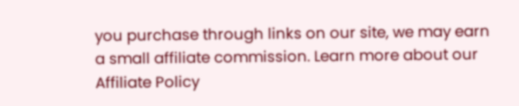you purchase through links on our site, we may earn a small affiliate commission. Learn more about our Affiliate Policy